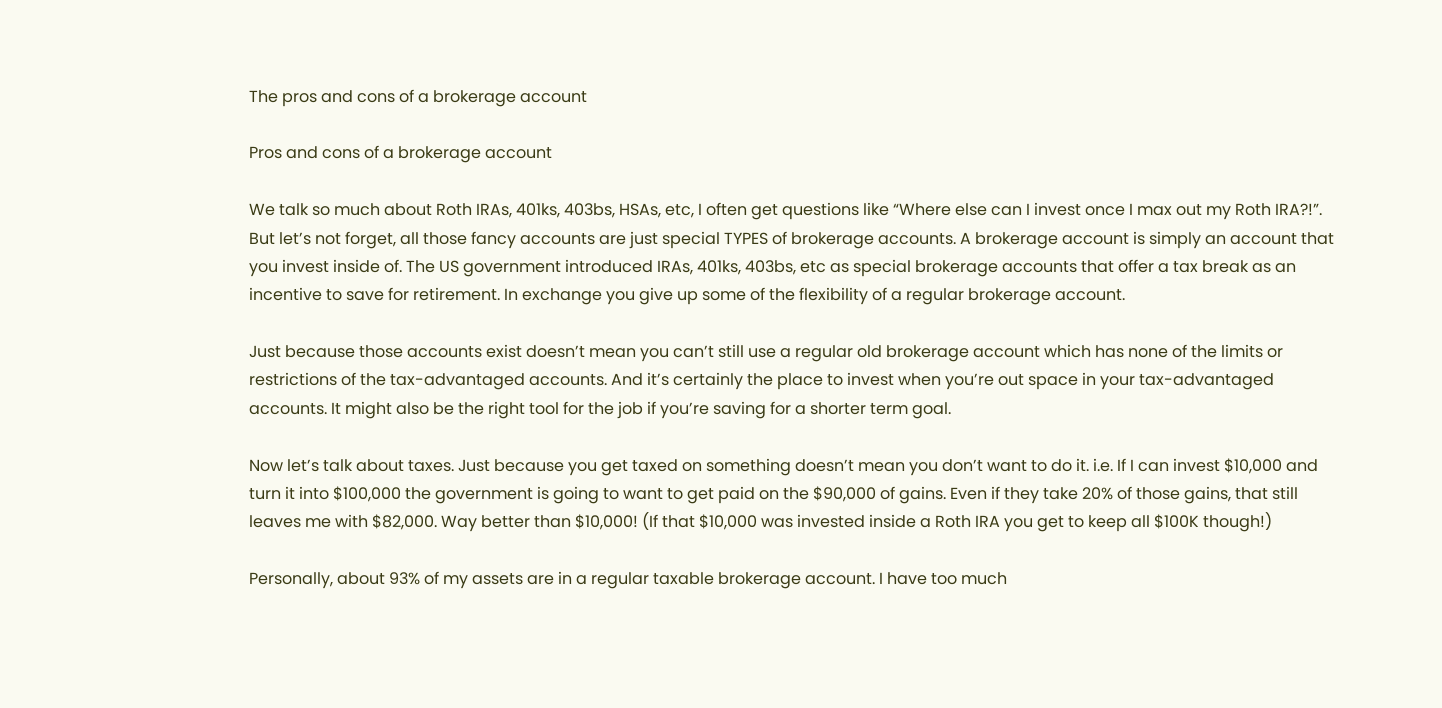The pros and cons of a brokerage account

Pros and cons of a brokerage account

We talk so much about Roth IRAs, 401ks, 403bs, HSAs, etc, I often get questions like “Where else can I invest once I max out my Roth IRA?!”. But let’s not forget, all those fancy accounts are just special TYPES of brokerage accounts. A brokerage account is simply an account that you invest inside of. The US government introduced IRAs, 401ks, 403bs, etc as special brokerage accounts that offer a tax break as an incentive to save for retirement. In exchange you give up some of the flexibility of a regular brokerage account.

Just because those accounts exist doesn’t mean you can’t still use a regular old brokerage account which has none of the limits or restrictions of the tax-advantaged accounts. And it’s certainly the place to invest when you’re out space in your tax-advantaged accounts. It might also be the right tool for the job if you’re saving for a shorter term goal.

Now let’s talk about taxes. Just because you get taxed on something doesn’t mean you don’t want to do it. i.e. If I can invest $10,000 and turn it into $100,000 the government is going to want to get paid on the $90,000 of gains. Even if they take 20% of those gains, that still leaves me with $82,000. Way better than $10,000! (If that $10,000 was invested inside a Roth IRA you get to keep all $100K though!)

Personally, about 93% of my assets are in a regular taxable brokerage account. I have too much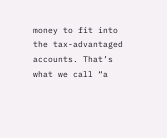money to fit into the tax-advantaged accounts. That’s what we call “a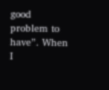good problem to have”. When I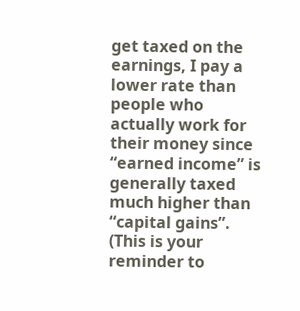get taxed on the earnings, I pay a lower rate than people who actually work for their money since “earned income” is generally taxed much higher than “capital gains”. (This is your reminder to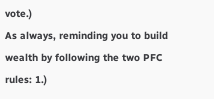vote.)
As always, reminding you to build wealth by following the two PFC rules: 1.)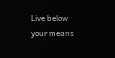Live below your means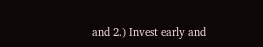and 2.) Invest early and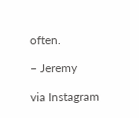often.

– Jeremy

via Instagram